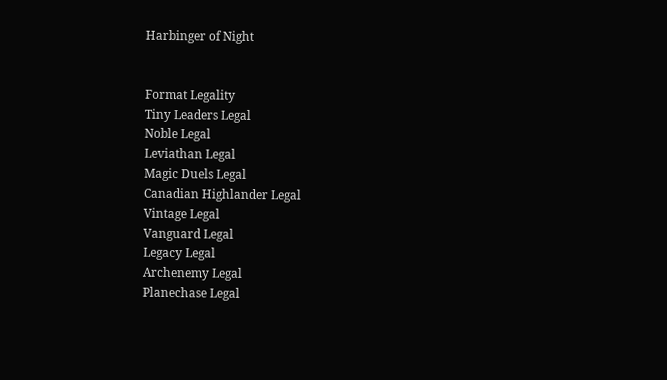Harbinger of Night


Format Legality
Tiny Leaders Legal
Noble Legal
Leviathan Legal
Magic Duels Legal
Canadian Highlander Legal
Vintage Legal
Vanguard Legal
Legacy Legal
Archenemy Legal
Planechase Legal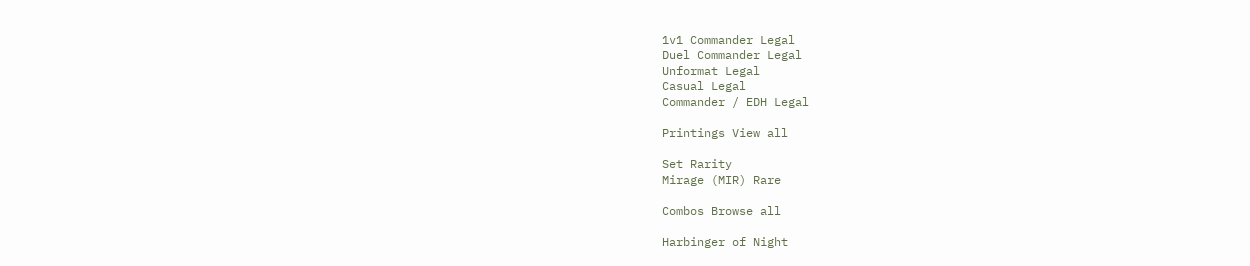1v1 Commander Legal
Duel Commander Legal
Unformat Legal
Casual Legal
Commander / EDH Legal

Printings View all

Set Rarity
Mirage (MIR) Rare

Combos Browse all

Harbinger of Night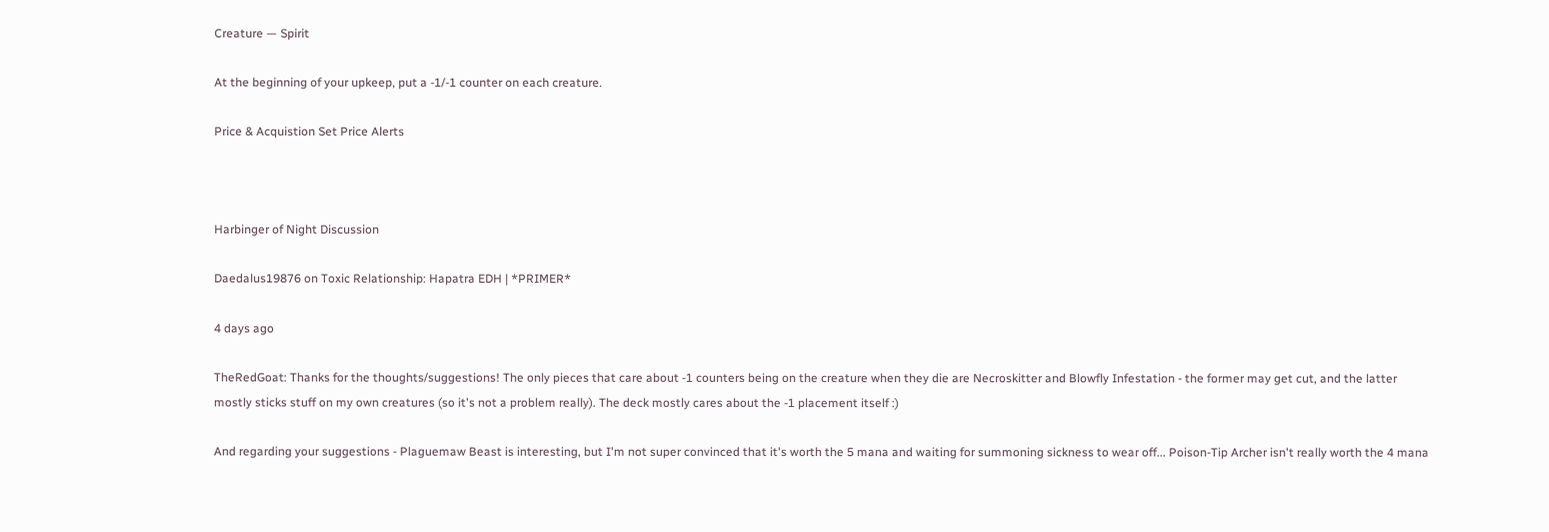Creature — Spirit

At the beginning of your upkeep, put a -1/-1 counter on each creature.

Price & Acquistion Set Price Alerts



Harbinger of Night Discussion

Daedalus19876 on Toxic Relationship: Hapatra EDH | *PRIMER*

4 days ago

TheRedGoat: Thanks for the thoughts/suggestions! The only pieces that care about -1 counters being on the creature when they die are Necroskitter and Blowfly Infestation - the former may get cut, and the latter mostly sticks stuff on my own creatures (so it's not a problem really). The deck mostly cares about the -1 placement itself :)

And regarding your suggestions - Plaguemaw Beast is interesting, but I'm not super convinced that it's worth the 5 mana and waiting for summoning sickness to wear off... Poison-Tip Archer isn't really worth the 4 mana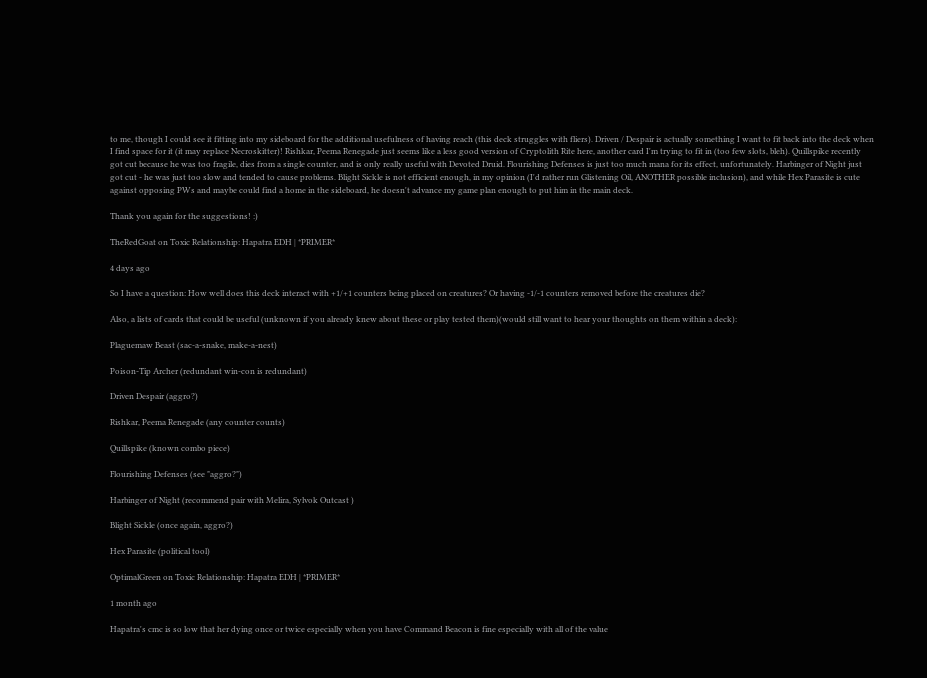to me, though I could see it fitting into my sideboard for the additional usefulness of having reach (this deck struggles with fliers). Driven / Despair is actually something I want to fit back into the deck when I find space for it (it may replace Necroskitter)! Rishkar, Peema Renegade just seems like a less good version of Cryptolith Rite here, another card I'm trying to fit in (too few slots, bleh). Quillspike recently got cut because he was too fragile, dies from a single counter, and is only really useful with Devoted Druid. Flourishing Defenses is just too much mana for its effect, unfortunately. Harbinger of Night just got cut - he was just too slow and tended to cause problems. Blight Sickle is not efficient enough, in my opinion (I'd rather run Glistening Oil, ANOTHER possible inclusion), and while Hex Parasite is cute against opposing PWs and maybe could find a home in the sideboard, he doesn't advance my game plan enough to put him in the main deck.

Thank you again for the suggestions! :)

TheRedGoat on Toxic Relationship: Hapatra EDH | *PRIMER*

4 days ago

So I have a question: How well does this deck interact with +1/+1 counters being placed on creatures? Or having -1/-1 counters removed before the creatures die?

Also, a lists of cards that could be useful (unknown if you already knew about these or play tested them)(would still want to hear your thoughts on them within a deck):

Plaguemaw Beast (sac-a-snake, make-a-nest)

Poison-Tip Archer (redundant win-con is redundant)

Driven Despair (aggro?)

Rishkar, Peema Renegade (any counter counts)

Quillspike (known combo piece)

Flourishing Defenses (see "aggro?")

Harbinger of Night (recommend pair with Melira, Sylvok Outcast )

Blight Sickle (once again, aggro?)

Hex Parasite (political tool)

OptimalGreen on Toxic Relationship: Hapatra EDH | *PRIMER*

1 month ago

Hapatra's cmc is so low that her dying once or twice especially when you have Command Beacon is fine especially with all of the value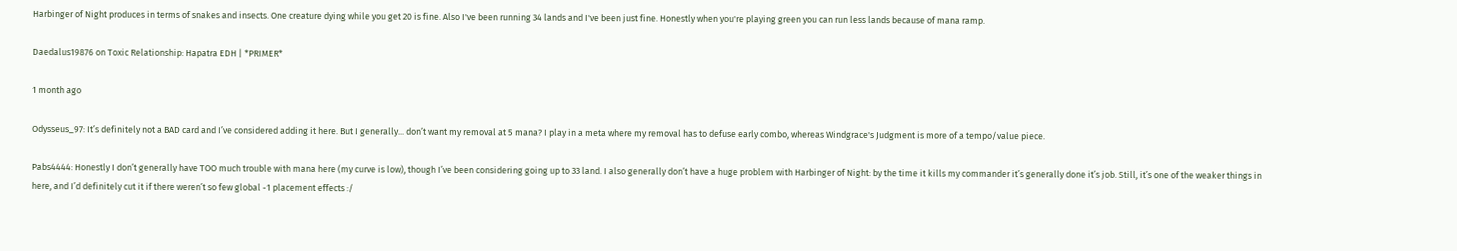Harbinger of Night produces in terms of snakes and insects. One creature dying while you get 20 is fine. Also I've been running 34 lands and I've been just fine. Honestly when you're playing green you can run less lands because of mana ramp.

Daedalus19876 on Toxic Relationship: Hapatra EDH | *PRIMER*

1 month ago

Odysseus_97: It’s definitely not a BAD card and I’ve considered adding it here. But I generally... don’t want my removal at 5 mana? I play in a meta where my removal has to defuse early combo, whereas Windgrace's Judgment is more of a tempo/value piece.

Pabs4444: Honestly I don’t generally have TOO much trouble with mana here (my curve is low), though I’ve been considering going up to 33 land. I also generally don’t have a huge problem with Harbinger of Night: by the time it kills my commander it’s generally done it’s job. Still, it’s one of the weaker things in here, and I’d definitely cut it if there weren’t so few global -1 placement effects :/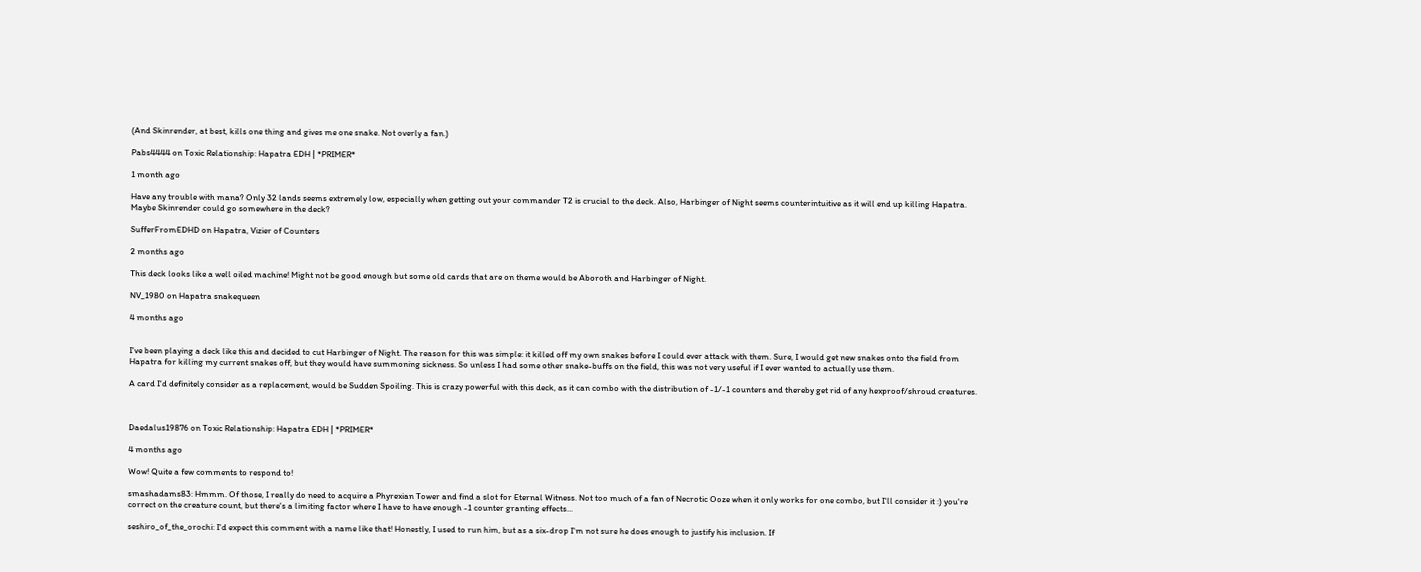(And Skinrender, at best, kills one thing and gives me one snake. Not overly a fan.)

Pabs4444 on Toxic Relationship: Hapatra EDH | *PRIMER*

1 month ago

Have any trouble with mana? Only 32 lands seems extremely low, especially when getting out your commander T2 is crucial to the deck. Also, Harbinger of Night seems counterintuitive as it will end up killing Hapatra. Maybe Skinrender could go somewhere in the deck?

SufferFromEDHD on Hapatra, Vizier of Counters

2 months ago

This deck looks like a well oiled machine! Might not be good enough but some old cards that are on theme would be Aboroth and Harbinger of Night.

NV_1980 on Hapatra snakequeen

4 months ago


I've been playing a deck like this and decided to cut Harbinger of Night. The reason for this was simple: it killed off my own snakes before I could ever attack with them. Sure, I would get new snakes onto the field from Hapatra for killing my current snakes off, but they would have summoning sickness. So unless I had some other snake-buffs on the field, this was not very useful if I ever wanted to actually use them.

A card I'd definitely consider as a replacement, would be Sudden Spoiling. This is crazy powerful with this deck, as it can combo with the distribution of -1/-1 counters and thereby get rid of any hexproof/shroud creatures.



Daedalus19876 on Toxic Relationship: Hapatra EDH | *PRIMER*

4 months ago

Wow! Quite a few comments to respond to!

smashadams83: Hmmm. Of those, I really do need to acquire a Phyrexian Tower and find a slot for Eternal Witness. Not too much of a fan of Necrotic Ooze when it only works for one combo, but I'll consider it :) you're correct on the creature count, but there's a limiting factor where I have to have enough -1 counter granting effects...

seshiro_of_the_orochi: I'd expect this comment with a name like that! Honestly, I used to run him, but as a six-drop I'm not sure he does enough to justify his inclusion. If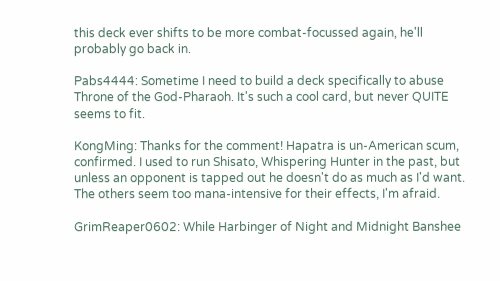this deck ever shifts to be more combat-focussed again, he'll probably go back in.

Pabs4444: Sometime I need to build a deck specifically to abuse Throne of the God-Pharaoh. It's such a cool card, but never QUITE seems to fit.

KongMing: Thanks for the comment! Hapatra is un-American scum, confirmed. I used to run Shisato, Whispering Hunter in the past, but unless an opponent is tapped out he doesn't do as much as I'd want. The others seem too mana-intensive for their effects, I'm afraid.

GrimReaper0602: While Harbinger of Night and Midnight Banshee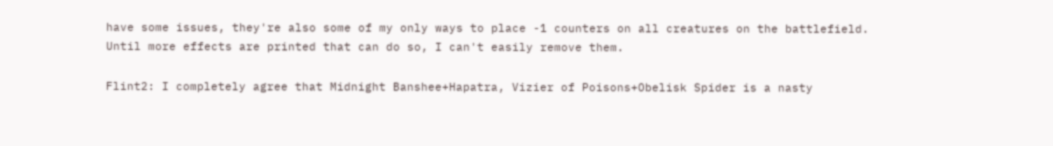have some issues, they're also some of my only ways to place -1 counters on all creatures on the battlefield. Until more effects are printed that can do so, I can't easily remove them.

Flint2: I completely agree that Midnight Banshee+Hapatra, Vizier of Poisons+Obelisk Spider is a nasty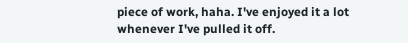piece of work, haha. I've enjoyed it a lot whenever I've pulled it off.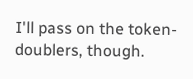I'll pass on the token-doublers, though.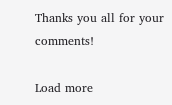Thanks you all for your comments!

Load more